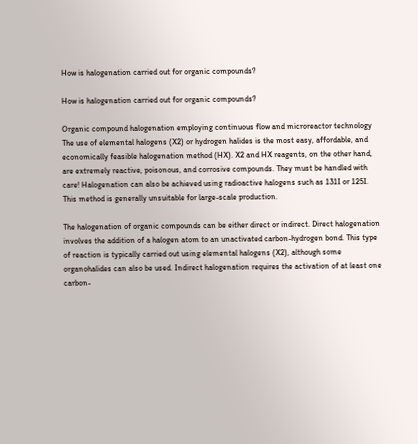How is halogenation carried out for organic compounds?

How is halogenation carried out for organic compounds?

Organic compound halogenation employing continuous flow and microreactor technology The use of elemental halogens (X2) or hydrogen halides is the most easy, affordable, and economically feasible halogenation method (HX). X2 and HX reagents, on the other hand, are extremely reactive, poisonous, and corrosive compounds. They must be handled with care! Halogenation can also be achieved using radioactive halogens such as 131I or 125I. This method is generally unsuitable for large-scale production.

The halogenation of organic compounds can be either direct or indirect. Direct halogenation involves the addition of a halogen atom to an unactivated carbon-hydrogen bond. This type of reaction is typically carried out using elemental halogens (X2), although some organohalides can also be used. Indirect halogenation requires the activation of at least one carbon-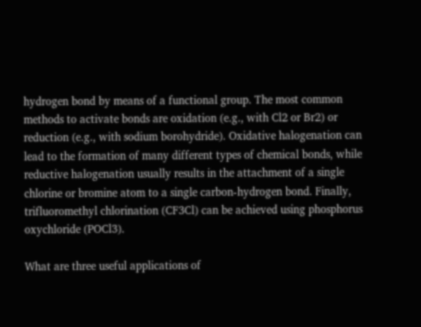hydrogen bond by means of a functional group. The most common methods to activate bonds are oxidation (e.g., with Cl2 or Br2) or reduction (e.g., with sodium borohydride). Oxidative halogenation can lead to the formation of many different types of chemical bonds, while reductive halogenation usually results in the attachment of a single chlorine or bromine atom to a single carbon-hydrogen bond. Finally, trifluoromethyl chlorination (CF3Cl) can be achieved using phosphorus oxychloride (POCl3).

What are three useful applications of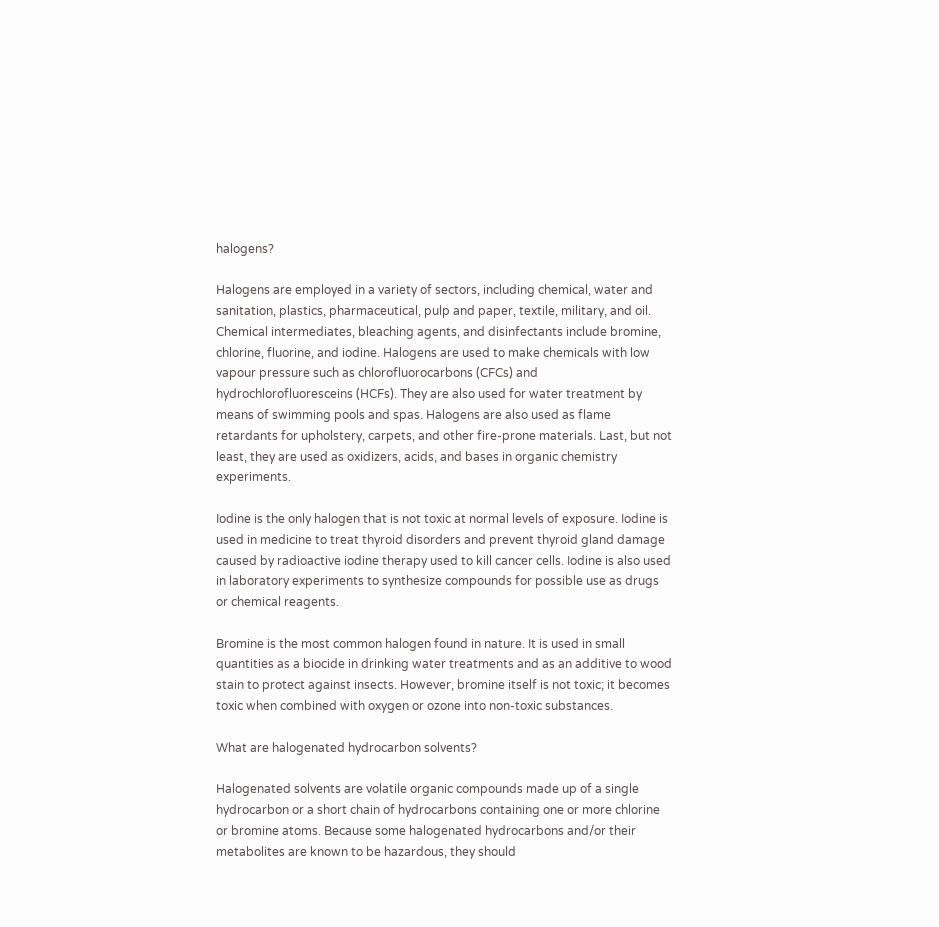halogens?

Halogens are employed in a variety of sectors, including chemical, water and sanitation, plastics, pharmaceutical, pulp and paper, textile, military, and oil. Chemical intermediates, bleaching agents, and disinfectants include bromine, chlorine, fluorine, and iodine. Halogens are used to make chemicals with low vapour pressure such as chlorofluorocarbons (CFCs) and hydrochlorofluoresceins (HCFs). They are also used for water treatment by means of swimming pools and spas. Halogens are also used as flame retardants for upholstery, carpets, and other fire-prone materials. Last, but not least, they are used as oxidizers, acids, and bases in organic chemistry experiments.

Iodine is the only halogen that is not toxic at normal levels of exposure. Iodine is used in medicine to treat thyroid disorders and prevent thyroid gland damage caused by radioactive iodine therapy used to kill cancer cells. Iodine is also used in laboratory experiments to synthesize compounds for possible use as drugs or chemical reagents.

Bromine is the most common halogen found in nature. It is used in small quantities as a biocide in drinking water treatments and as an additive to wood stain to protect against insects. However, bromine itself is not toxic; it becomes toxic when combined with oxygen or ozone into non-toxic substances.

What are halogenated hydrocarbon solvents?

Halogenated solvents are volatile organic compounds made up of a single hydrocarbon or a short chain of hydrocarbons containing one or more chlorine or bromine atoms. Because some halogenated hydrocarbons and/or their metabolites are known to be hazardous, they should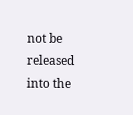not be released into the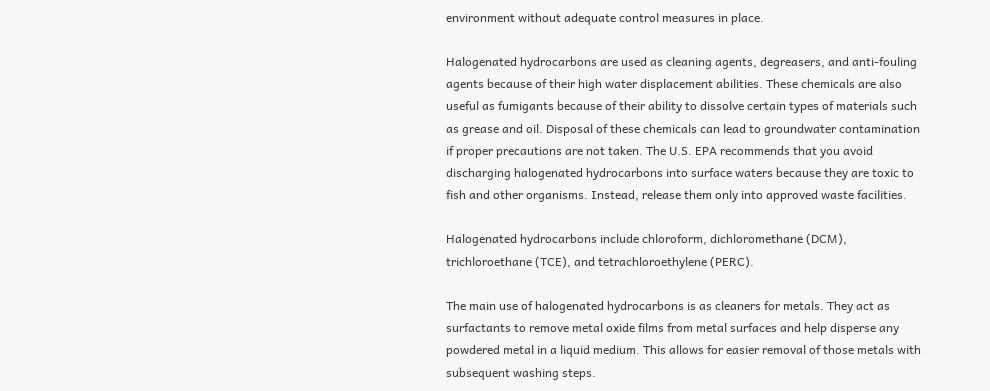environment without adequate control measures in place.

Halogenated hydrocarbons are used as cleaning agents, degreasers, and anti-fouling agents because of their high water displacement abilities. These chemicals are also useful as fumigants because of their ability to dissolve certain types of materials such as grease and oil. Disposal of these chemicals can lead to groundwater contamination if proper precautions are not taken. The U.S. EPA recommends that you avoid discharging halogenated hydrocarbons into surface waters because they are toxic to fish and other organisms. Instead, release them only into approved waste facilities.

Halogenated hydrocarbons include chloroform, dichloromethane (DCM), trichloroethane (TCE), and tetrachloroethylene (PERC).

The main use of halogenated hydrocarbons is as cleaners for metals. They act as surfactants to remove metal oxide films from metal surfaces and help disperse any powdered metal in a liquid medium. This allows for easier removal of those metals with subsequent washing steps.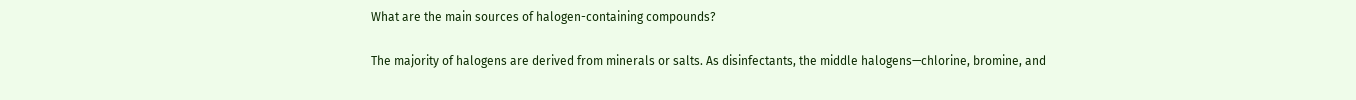What are the main sources of halogen-containing compounds?

The majority of halogens are derived from minerals or salts. As disinfectants, the middle halogens—chlorine, bromine, and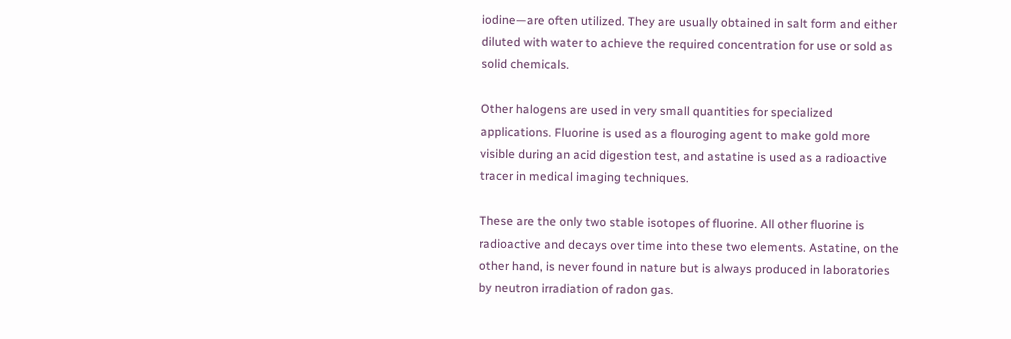iodine—are often utilized. They are usually obtained in salt form and either diluted with water to achieve the required concentration for use or sold as solid chemicals.

Other halogens are used in very small quantities for specialized applications. Fluorine is used as a flouroging agent to make gold more visible during an acid digestion test, and astatine is used as a radioactive tracer in medical imaging techniques.

These are the only two stable isotopes of fluorine. All other fluorine is radioactive and decays over time into these two elements. Astatine, on the other hand, is never found in nature but is always produced in laboratories by neutron irradiation of radon gas.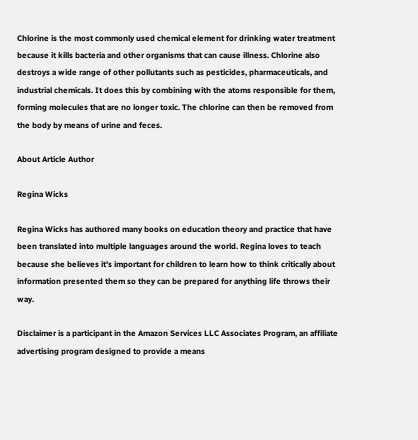Chlorine is the most commonly used chemical element for drinking water treatment because it kills bacteria and other organisms that can cause illness. Chlorine also destroys a wide range of other pollutants such as pesticides, pharmaceuticals, and industrial chemicals. It does this by combining with the atoms responsible for them, forming molecules that are no longer toxic. The chlorine can then be removed from the body by means of urine and feces.

About Article Author

Regina Wicks

Regina Wicks has authored many books on education theory and practice that have been translated into multiple languages around the world. Regina loves to teach because she believes it's important for children to learn how to think critically about information presented them so they can be prepared for anything life throws their way.

Disclaimer is a participant in the Amazon Services LLC Associates Program, an affiliate advertising program designed to provide a means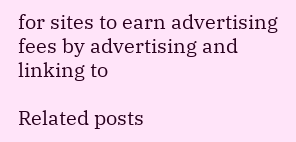for sites to earn advertising fees by advertising and linking to

Related posts